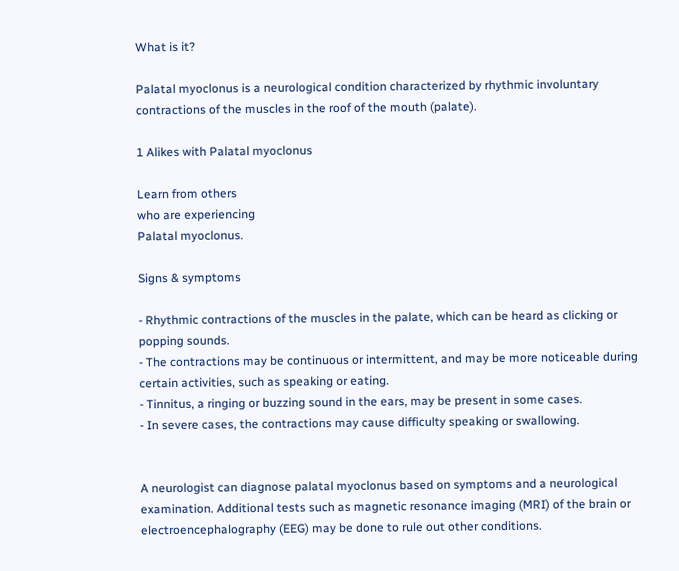What is it?

Palatal myoclonus is a neurological condition characterized by rhythmic involuntary contractions of the muscles in the roof of the mouth (palate).

1 Alikes with Palatal myoclonus

Learn from others
who are experiencing
Palatal myoclonus.

Signs & symptoms

- Rhythmic contractions of the muscles in the palate, which can be heard as clicking or popping sounds.
- The contractions may be continuous or intermittent, and may be more noticeable during certain activities, such as speaking or eating.
- Tinnitus, a ringing or buzzing sound in the ears, may be present in some cases.
- In severe cases, the contractions may cause difficulty speaking or swallowing.


A neurologist can diagnose palatal myoclonus based on symptoms and a neurological examination. Additional tests such as magnetic resonance imaging (MRI) of the brain or electroencephalography (EEG) may be done to rule out other conditions.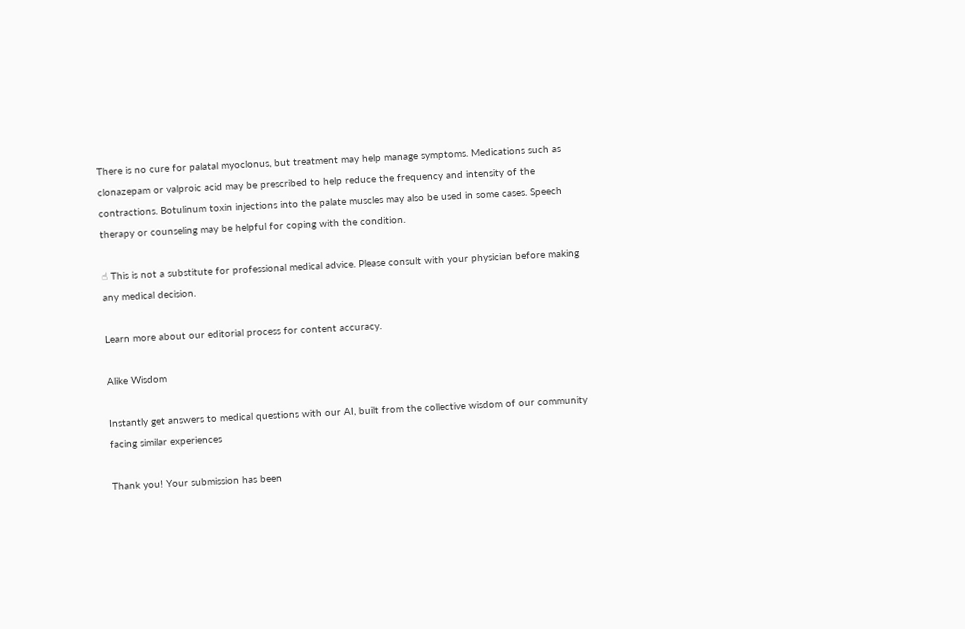There is no cure for palatal myoclonus, but treatment may help manage symptoms. Medications such as clonazepam or valproic acid may be prescribed to help reduce the frequency and intensity of the contractions. Botulinum toxin injections into the palate muscles may also be used in some cases. Speech therapy or counseling may be helpful for coping with the condition.

☝ This is not a substitute for professional medical advice. Please consult with your physician before making any medical decision.

Learn more about our editorial process for content accuracy.

Alike Wisdom

Instantly get answers to medical questions with our AI, built from the collective wisdom of our community facing similar experiences

Thank you! Your submission has been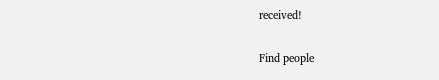received!

Find people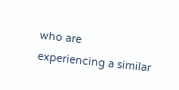who are
experiencing a similar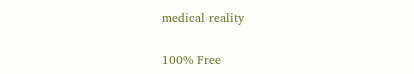medical reality

100% Free